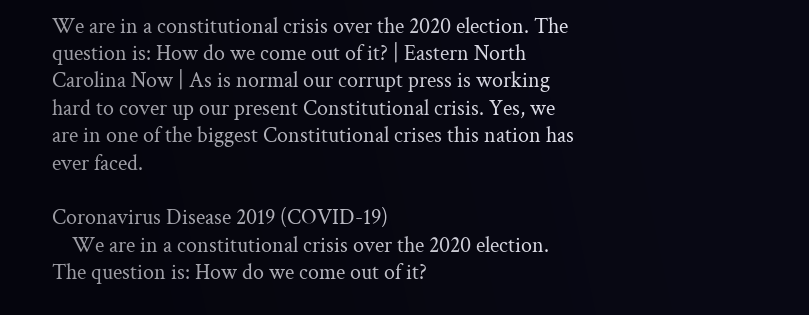We are in a constitutional crisis over the 2020 election. The question is: How do we come out of it? | Eastern North Carolina Now | As is normal our corrupt press is working hard to cover up our present Constitutional crisis. Yes, we are in one of the biggest Constitutional crises this nation has ever faced.

Coronavirus Disease 2019 (COVID-19)
    We are in a constitutional crisis over the 2020 election. The question is: How do we come out of it?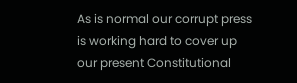As is normal our corrupt press is working hard to cover up our present Constitutional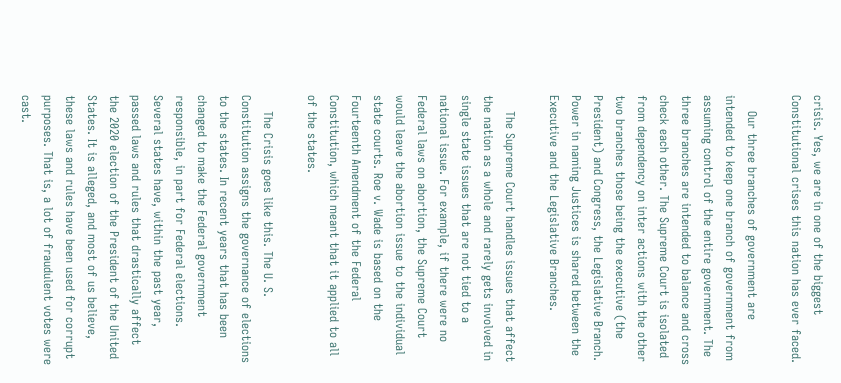crisis. Yes, we are in one of the biggest Constitutional crises this nation has ever faced.

    Our three branches of government are intended to keep one branch of government from assuming control of the entire government. The three branches are intended to balance and cross check each other. The Supreme Court is isolated from dependency on inter actions with the other two branches those being the executive (the President) and Congress, the Legislative Branch. Power in naming Justices is shared between the Executive and the Legislative Branches.

    The Supreme Court handles issues that affect the nation as a whole and rarely gets involved in single state issues that are not tied to a national issue. For example, if there were no Federal laws on abortion, the Supreme Court would leave the abortion issue to the individual state courts. Roe v. Wade is based on the Fourteenth Amendment of the Federal Constitution, which meant that it applied to all of the states.

    The Crisis goes like this. The U. S. Constitution assigns the governance of elections to the states. In recent years that has been changed to make the Federal government responsible, in part for Federal elections. Several states have, within the past year, passed laws and rules that drastically affect the 2020 election of the President of the United States. It is alleged, and most of us believe, these laws and rules have been used for corrupt purposes. That is, a lot of fraudulent votes were cast.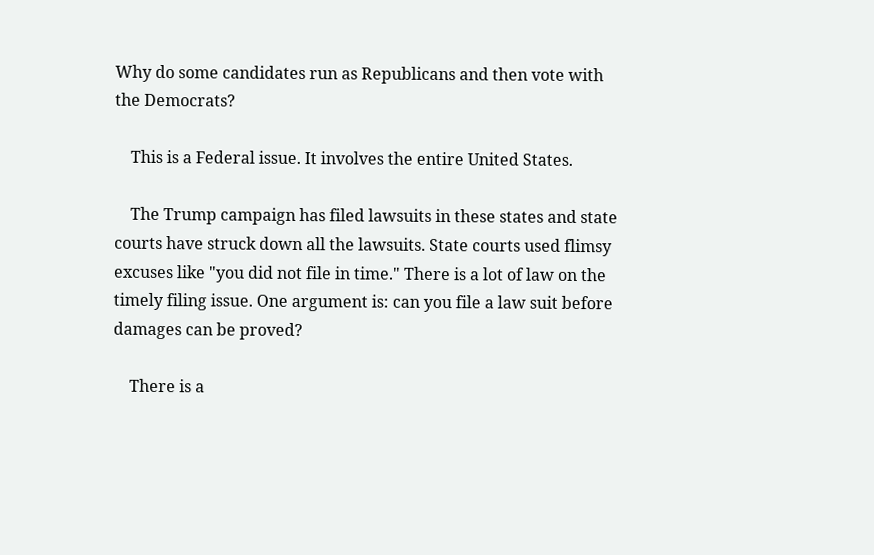Why do some candidates run as Republicans and then vote with the Democrats?

    This is a Federal issue. It involves the entire United States.

    The Trump campaign has filed lawsuits in these states and state courts have struck down all the lawsuits. State courts used flimsy excuses like "you did not file in time." There is a lot of law on the timely filing issue. One argument is: can you file a law suit before damages can be proved?

    There is a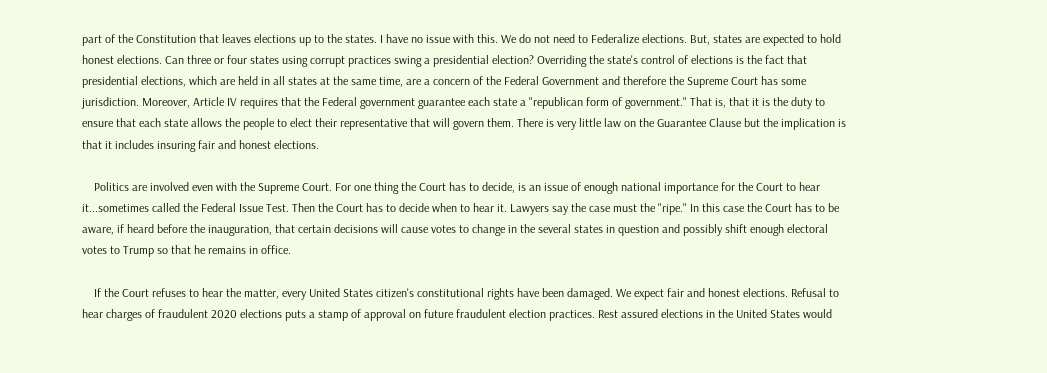part of the Constitution that leaves elections up to the states. I have no issue with this. We do not need to Federalize elections. But, states are expected to hold honest elections. Can three or four states using corrupt practices swing a presidential election? Overriding the state's control of elections is the fact that presidential elections, which are held in all states at the same time, are a concern of the Federal Government and therefore the Supreme Court has some jurisdiction. Moreover, Article IV requires that the Federal government guarantee each state a "republican form of government." That is, that it is the duty to ensure that each state allows the people to elect their representative that will govern them. There is very little law on the Guarantee Clause but the implication is that it includes insuring fair and honest elections.

    Politics are involved even with the Supreme Court. For one thing the Court has to decide, is an issue of enough national importance for the Court to hear it...sometimes called the Federal Issue Test. Then the Court has to decide when to hear it. Lawyers say the case must the "ripe." In this case the Court has to be aware, if heard before the inauguration, that certain decisions will cause votes to change in the several states in question and possibly shift enough electoral votes to Trump so that he remains in office.

    If the Court refuses to hear the matter, every United States citizen's constitutional rights have been damaged. We expect fair and honest elections. Refusal to hear charges of fraudulent 2020 elections puts a stamp of approval on future fraudulent election practices. Rest assured elections in the United States would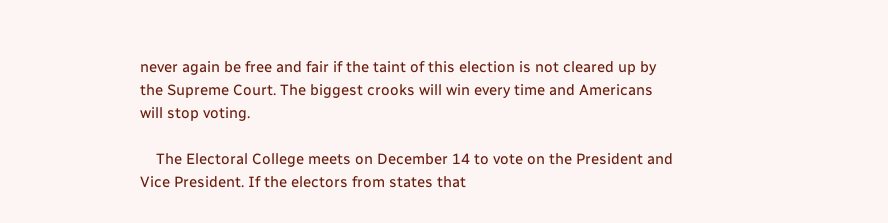never again be free and fair if the taint of this election is not cleared up by the Supreme Court. The biggest crooks will win every time and Americans will stop voting.

    The Electoral College meets on December 14 to vote on the President and Vice President. If the electors from states that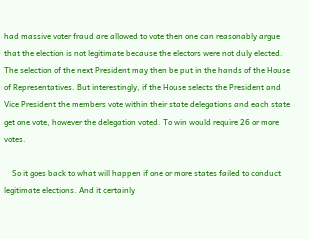had massive voter fraud are allowed to vote then one can reasonably argue that the election is not legitimate because the electors were not duly elected. The selection of the next President may then be put in the hands of the House of Representatives. But interestingly, if the House selects the President and Vice President the members vote within their state delegations and each state get one vote, however the delegation voted. To win would require 26 or more votes.

    So it goes back to what will happen if one or more states failed to conduct legitimate elections. And it certainly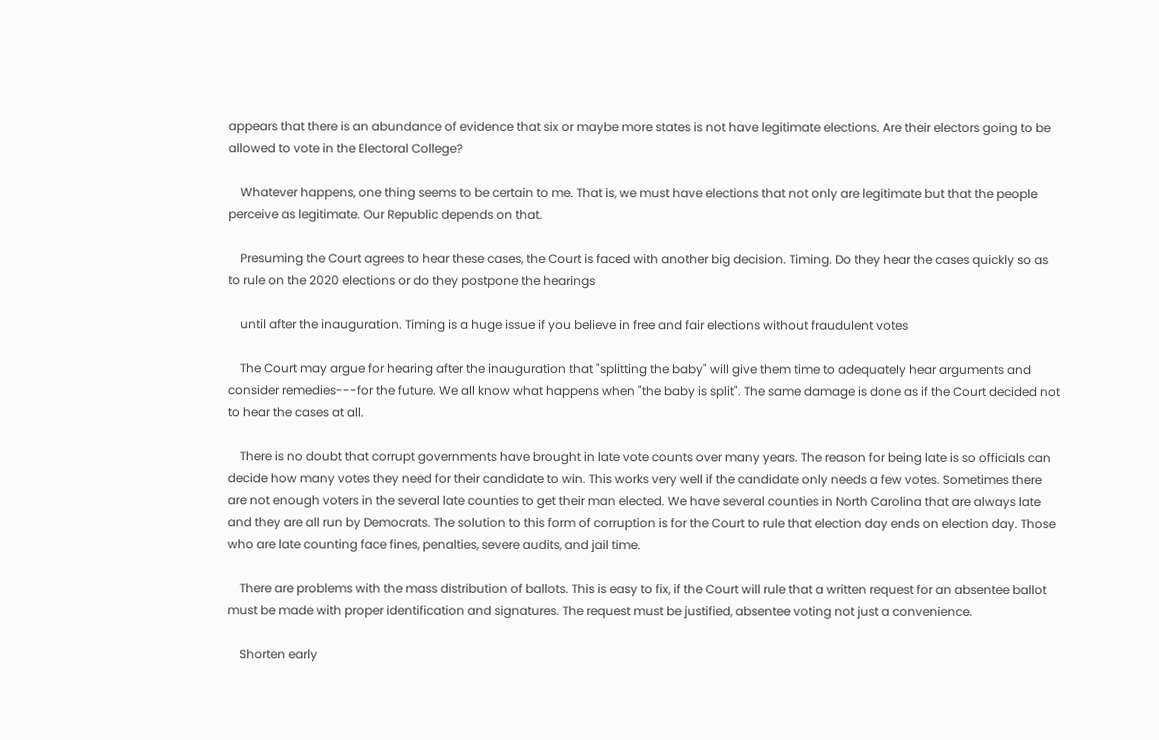appears that there is an abundance of evidence that six or maybe more states is not have legitimate elections. Are their electors going to be allowed to vote in the Electoral College?

    Whatever happens, one thing seems to be certain to me. That is, we must have elections that not only are legitimate but that the people perceive as legitimate. Our Republic depends on that.

    Presuming the Court agrees to hear these cases, the Court is faced with another big decision. Timing. Do they hear the cases quickly so as to rule on the 2020 elections or do they postpone the hearings

    until after the inauguration. Timing is a huge issue if you believe in free and fair elections without fraudulent votes

    The Court may argue for hearing after the inauguration that "splitting the baby" will give them time to adequately hear arguments and consider remedies---for the future. We all know what happens when "the baby is split". The same damage is done as if the Court decided not to hear the cases at all.

    There is no doubt that corrupt governments have brought in late vote counts over many years. The reason for being late is so officials can decide how many votes they need for their candidate to win. This works very well if the candidate only needs a few votes. Sometimes there are not enough voters in the several late counties to get their man elected. We have several counties in North Carolina that are always late and they are all run by Democrats. The solution to this form of corruption is for the Court to rule that election day ends on election day. Those who are late counting face fines, penalties, severe audits, and jail time.

    There are problems with the mass distribution of ballots. This is easy to fix, if the Court will rule that a written request for an absentee ballot must be made with proper identification and signatures. The request must be justified, absentee voting not just a convenience.

    Shorten early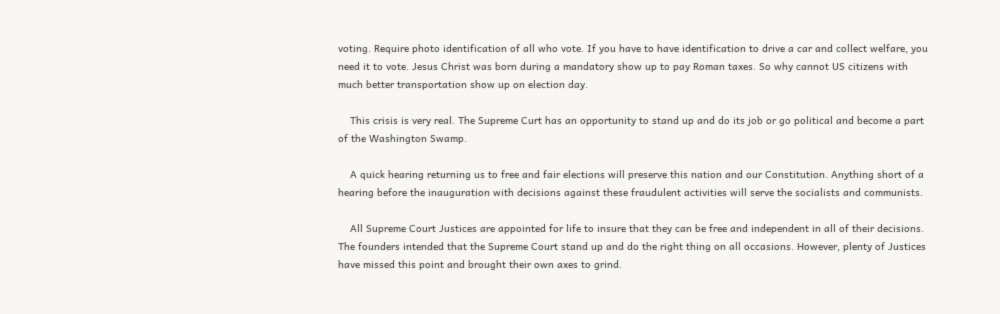voting. Require photo identification of all who vote. If you have to have identification to drive a car and collect welfare, you need it to vote. Jesus Christ was born during a mandatory show up to pay Roman taxes. So why cannot US citizens with much better transportation show up on election day.

    This crisis is very real. The Supreme Curt has an opportunity to stand up and do its job or go political and become a part of the Washington Swamp.

    A quick hearing returning us to free and fair elections will preserve this nation and our Constitution. Anything short of a hearing before the inauguration with decisions against these fraudulent activities will serve the socialists and communists.

    All Supreme Court Justices are appointed for life to insure that they can be free and independent in all of their decisions. The founders intended that the Supreme Court stand up and do the right thing on all occasions. However, plenty of Justices have missed this point and brought their own axes to grind.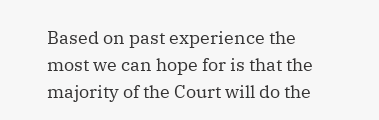Based on past experience the most we can hope for is that the majority of the Court will do the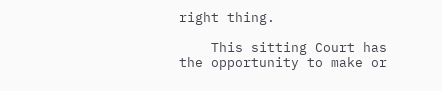right thing.

    This sitting Court has the opportunity to make or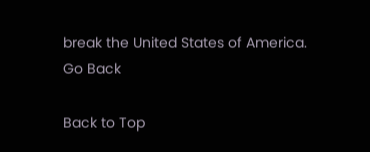break the United States of America.
Go Back

Back to Top